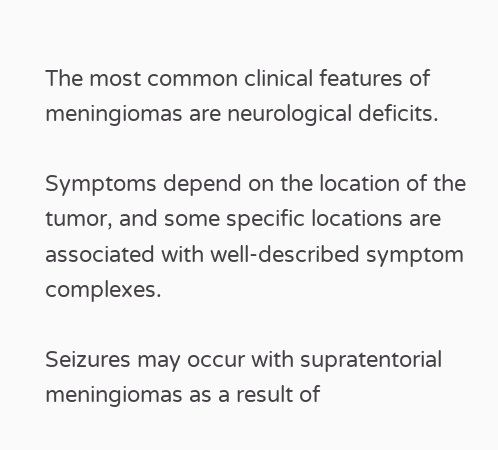The most common clinical features of meningiomas are neurological deficits.

Symptoms depend on the location of the tumor, and some specific locations are associated with well-described symptom complexes.

Seizures may occur with supratentorial meningiomas as a result of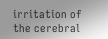irritation of the cerebral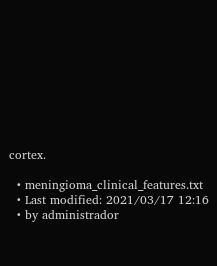cortex.

  • meningioma_clinical_features.txt
  • Last modified: 2021/03/17 12:16
  • by administrador